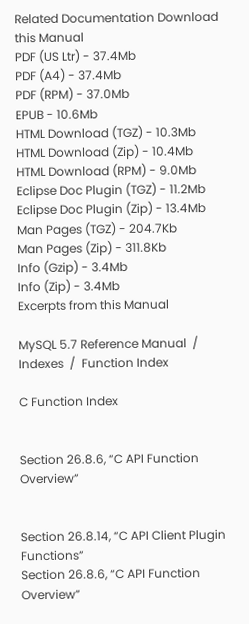Related Documentation Download this Manual
PDF (US Ltr) - 37.4Mb
PDF (A4) - 37.4Mb
PDF (RPM) - 37.0Mb
EPUB - 10.6Mb
HTML Download (TGZ) - 10.3Mb
HTML Download (Zip) - 10.4Mb
HTML Download (RPM) - 9.0Mb
Eclipse Doc Plugin (TGZ) - 11.2Mb
Eclipse Doc Plugin (Zip) - 13.4Mb
Man Pages (TGZ) - 204.7Kb
Man Pages (Zip) - 311.8Kb
Info (Gzip) - 3.4Mb
Info (Zip) - 3.4Mb
Excerpts from this Manual

MySQL 5.7 Reference Manual  /  Indexes  /  Function Index

C Function Index


Section 26.8.6, “C API Function Overview”


Section 26.8.14, “C API Client Plugin Functions”
Section 26.8.6, “C API Function Overview”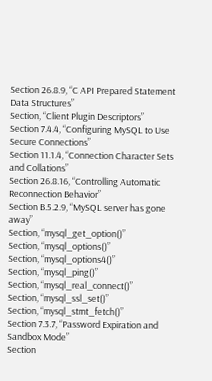Section 26.8.9, “C API Prepared Statement Data Structures”
Section, “Client Plugin Descriptors”
Section 7.4.4, “Configuring MySQL to Use Secure Connections”
Section 11.1.4, “Connection Character Sets and Collations”
Section 26.8.16, “Controlling Automatic Reconnection Behavior”
Section B.5.2.9, “MySQL server has gone away”
Section, “mysql_get_option()”
Section, “mysql_options()”
Section, “mysql_options4()”
Section, “mysql_ping()”
Section, “mysql_real_connect()”
Section, “mysql_ssl_set()”
Section, “mysql_stmt_fetch()”
Section 7.3.7, “Password Expiration and Sandbox Mode”
Section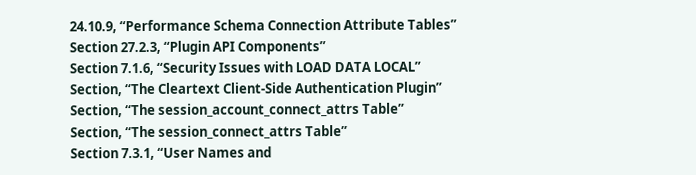24.10.9, “Performance Schema Connection Attribute Tables”
Section 27.2.3, “Plugin API Components”
Section 7.1.6, “Security Issues with LOAD DATA LOCAL”
Section, “The Cleartext Client-Side Authentication Plugin”
Section, “The session_account_connect_attrs Table”
Section, “The session_connect_attrs Table”
Section 7.3.1, “User Names and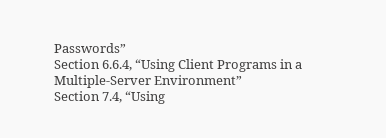Passwords”
Section 6.6.4, “Using Client Programs in a Multiple-Server Environment”
Section 7.4, “Using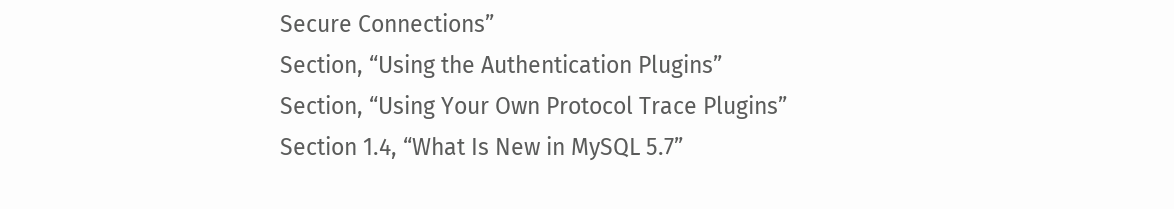Secure Connections”
Section, “Using the Authentication Plugins”
Section, “Using Your Own Protocol Trace Plugins”
Section 1.4, “What Is New in MySQL 5.7”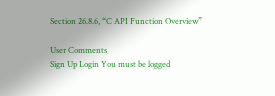Section 26.8.6, “C API Function Overview”

User Comments
Sign Up Login You must be logged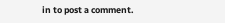in to post a comment.